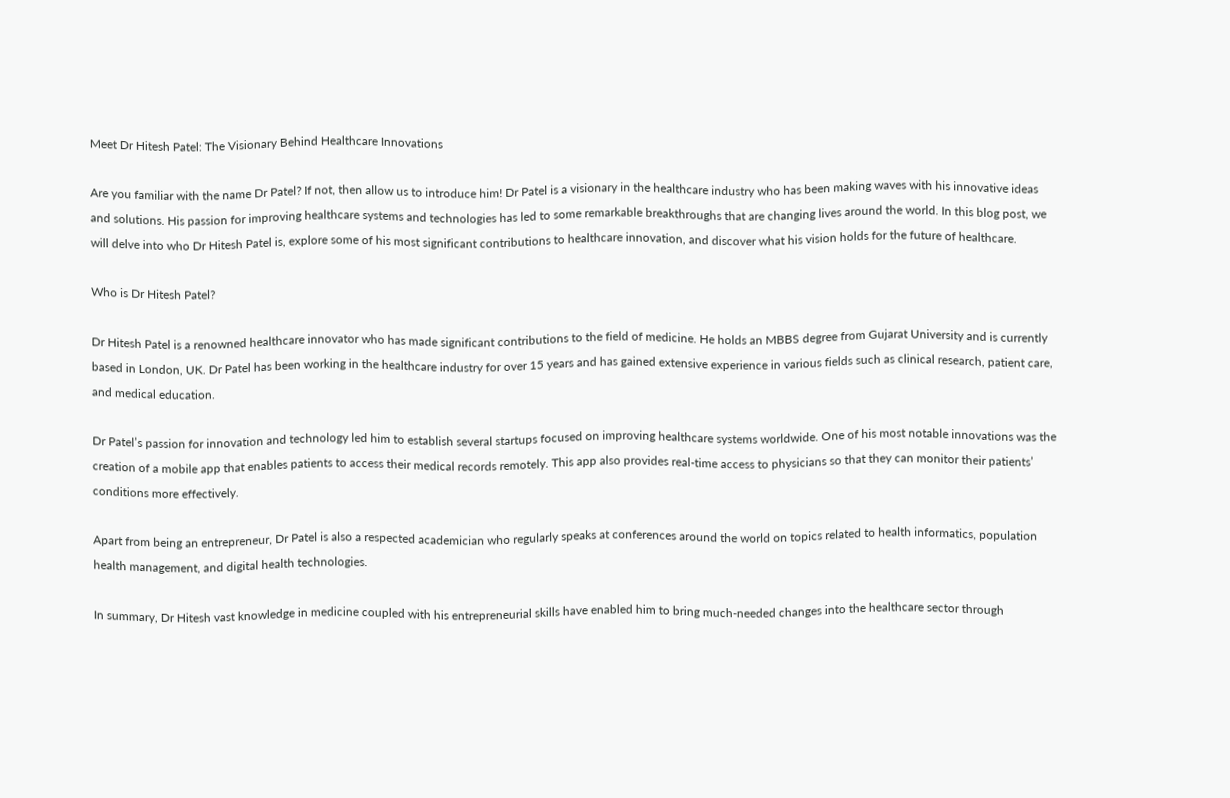Meet Dr Hitesh Patel: The Visionary Behind Healthcare Innovations

Are you familiar with the name Dr Patel? If not, then allow us to introduce him! Dr Patel is a visionary in the healthcare industry who has been making waves with his innovative ideas and solutions. His passion for improving healthcare systems and technologies has led to some remarkable breakthroughs that are changing lives around the world. In this blog post, we will delve into who Dr Hitesh Patel is, explore some of his most significant contributions to healthcare innovation, and discover what his vision holds for the future of healthcare.

Who is Dr Hitesh Patel?

Dr Hitesh Patel is a renowned healthcare innovator who has made significant contributions to the field of medicine. He holds an MBBS degree from Gujarat University and is currently based in London, UK. Dr Patel has been working in the healthcare industry for over 15 years and has gained extensive experience in various fields such as clinical research, patient care, and medical education.

Dr Patel’s passion for innovation and technology led him to establish several startups focused on improving healthcare systems worldwide. One of his most notable innovations was the creation of a mobile app that enables patients to access their medical records remotely. This app also provides real-time access to physicians so that they can monitor their patients’ conditions more effectively.

Apart from being an entrepreneur, Dr Patel is also a respected academician who regularly speaks at conferences around the world on topics related to health informatics, population health management, and digital health technologies.

In summary, Dr Hitesh vast knowledge in medicine coupled with his entrepreneurial skills have enabled him to bring much-needed changes into the healthcare sector through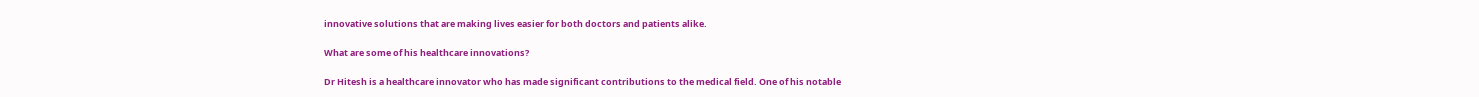innovative solutions that are making lives easier for both doctors and patients alike.

What are some of his healthcare innovations?

Dr Hitesh is a healthcare innovator who has made significant contributions to the medical field. One of his notable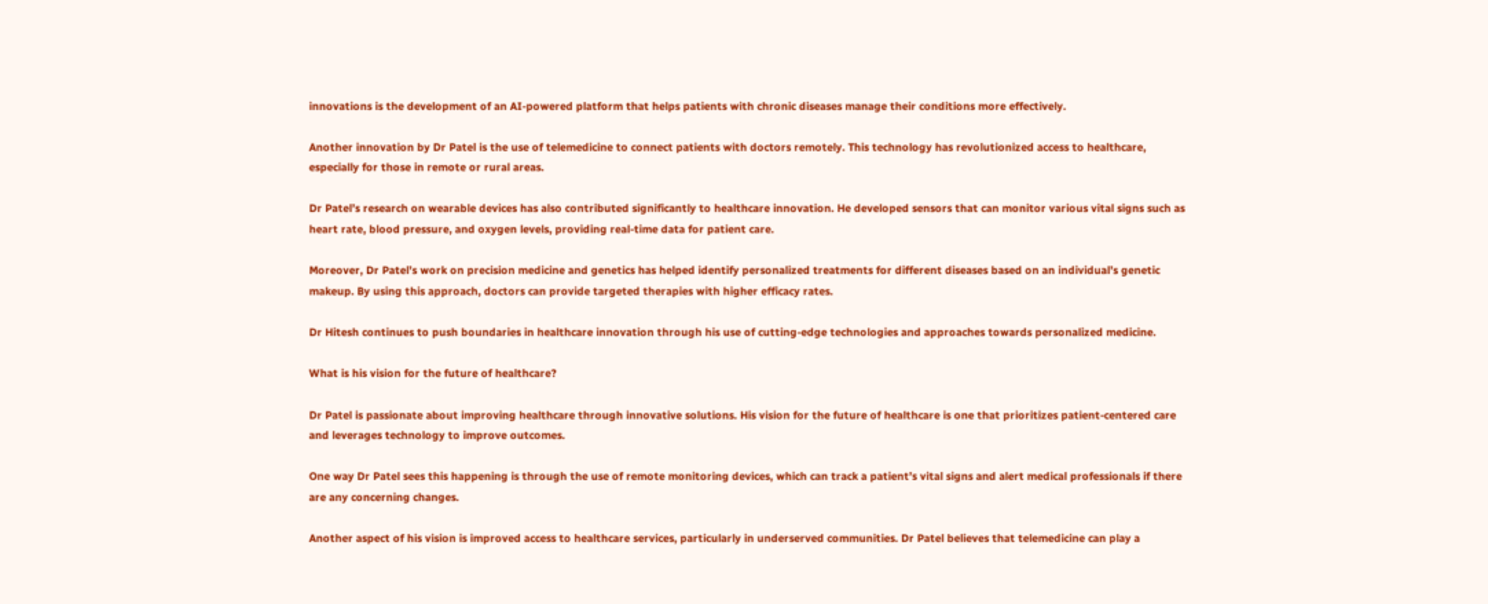innovations is the development of an AI-powered platform that helps patients with chronic diseases manage their conditions more effectively.

Another innovation by Dr Patel is the use of telemedicine to connect patients with doctors remotely. This technology has revolutionized access to healthcare, especially for those in remote or rural areas.

Dr Patel’s research on wearable devices has also contributed significantly to healthcare innovation. He developed sensors that can monitor various vital signs such as heart rate, blood pressure, and oxygen levels, providing real-time data for patient care.

Moreover, Dr Patel’s work on precision medicine and genetics has helped identify personalized treatments for different diseases based on an individual’s genetic makeup. By using this approach, doctors can provide targeted therapies with higher efficacy rates.

Dr Hitesh continues to push boundaries in healthcare innovation through his use of cutting-edge technologies and approaches towards personalized medicine.

What is his vision for the future of healthcare?

Dr Patel is passionate about improving healthcare through innovative solutions. His vision for the future of healthcare is one that prioritizes patient-centered care and leverages technology to improve outcomes.

One way Dr Patel sees this happening is through the use of remote monitoring devices, which can track a patient’s vital signs and alert medical professionals if there are any concerning changes.

Another aspect of his vision is improved access to healthcare services, particularly in underserved communities. Dr Patel believes that telemedicine can play a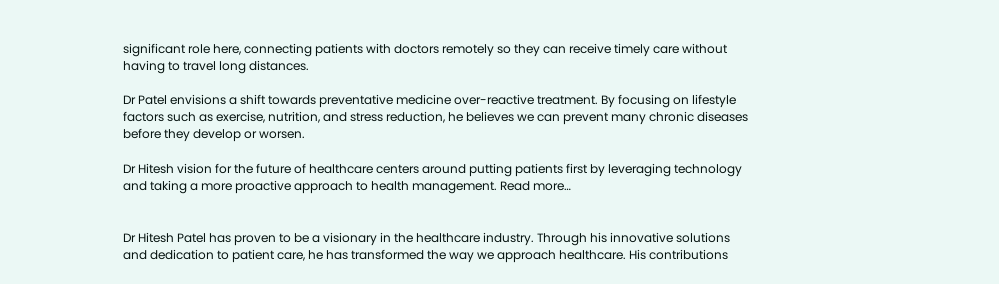significant role here, connecting patients with doctors remotely so they can receive timely care without having to travel long distances.

Dr Patel envisions a shift towards preventative medicine over-reactive treatment. By focusing on lifestyle factors such as exercise, nutrition, and stress reduction, he believes we can prevent many chronic diseases before they develop or worsen.

Dr Hitesh vision for the future of healthcare centers around putting patients first by leveraging technology and taking a more proactive approach to health management. Read more…


Dr Hitesh Patel has proven to be a visionary in the healthcare industry. Through his innovative solutions and dedication to patient care, he has transformed the way we approach healthcare. His contributions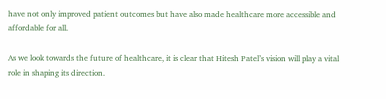have not only improved patient outcomes but have also made healthcare more accessible and affordable for all.

As we look towards the future of healthcare, it is clear that Hitesh Patel’s vision will play a vital role in shaping its direction.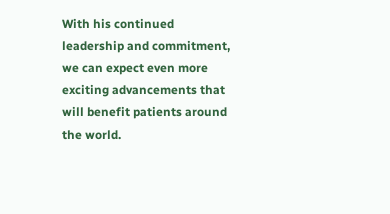With his continued leadership and commitment, we can expect even more exciting advancements that will benefit patients around the world.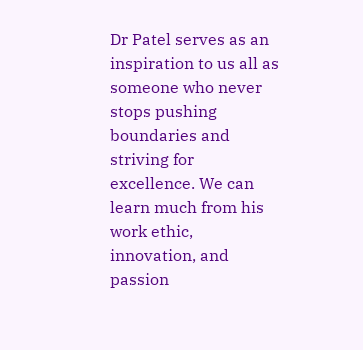Dr Patel serves as an inspiration to us all as someone who never stops pushing boundaries and striving for excellence. We can learn much from his work ethic, innovation, and passion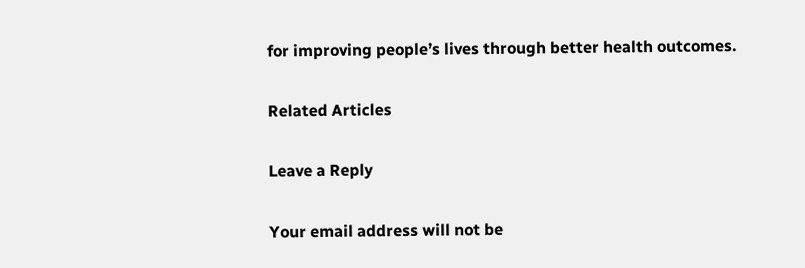for improving people’s lives through better health outcomes.

Related Articles

Leave a Reply

Your email address will not be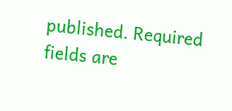published. Required fields are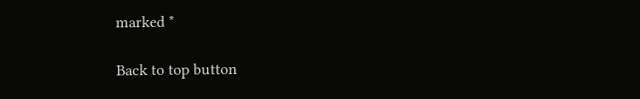marked *

Back to top button